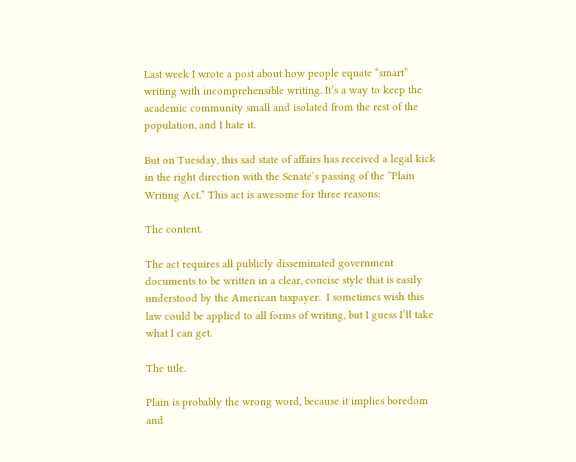Last week I wrote a post about how people equate “smart” writing with incomprehensible writing. It’s a way to keep the academic community small and isolated from the rest of the population, and I hate it.

But on Tuesday, this sad state of affairs has received a legal kick in the right direction with the Senate’s passing of the “Plain Writing Act.” This act is awesome for three reasons:

The content.

The act requires all publicly disseminated government documents to be written in a clear, concise style that is easily understood by the American taxpayer.  I sometimes wish this law could be applied to all forms of writing, but I guess I’ll take what I can get.

The title.

Plain is probably the wrong word, because it implies boredom and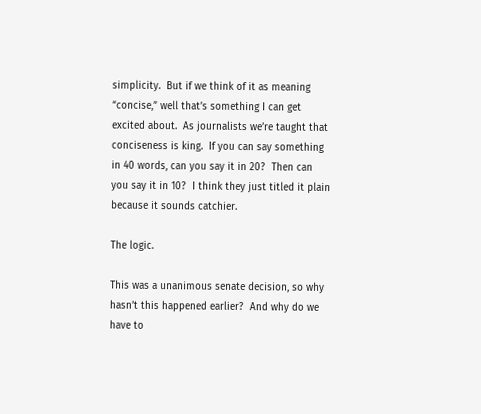simplicity.  But if we think of it as meaning “concise,” well that’s something I can get excited about.  As journalists we’re taught that conciseness is king.  If you can say something in 40 words, can you say it in 20?  Then can you say it in 10?  I think they just titled it plain because it sounds catchier.

The logic.

This was a unanimous senate decision, so why hasn’t this happened earlier?  And why do we have to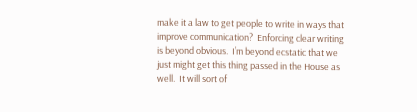make it a law to get people to write in ways that improve communication?  Enforcing clear writing is beyond obvious.  I’m beyond ecstatic that we just might get this thing passed in the House as well.  It will sort of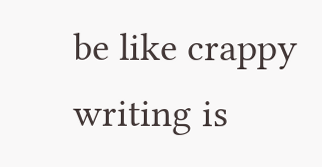be like crappy writing is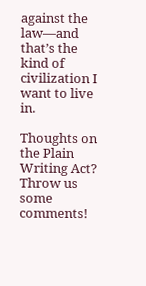against the law—and that’s the kind of civilization I want to live in.

Thoughts on the Plain Writing Act?  Throw us some comments!